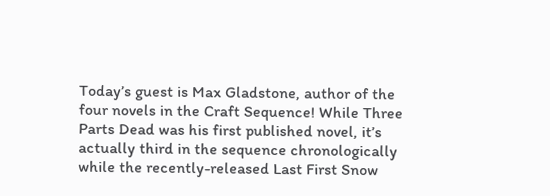Today’s guest is Max Gladstone, author of the four novels in the Craft Sequence! While Three Parts Dead was his first published novel, it’s actually third in the sequence chronologically while the recently-released Last First Snow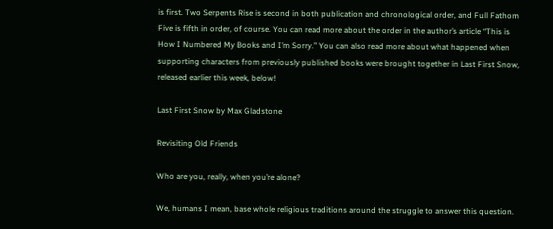is first. Two Serpents Rise is second in both publication and chronological order, and Full Fathom Five is fifth in order, of course. You can read more about the order in the author’s article “This is How I Numbered My Books and I’m Sorry.” You can also read more about what happened when supporting characters from previously published books were brought together in Last First Snow, released earlier this week, below!

Last First Snow by Max Gladstone

Revisiting Old Friends

Who are you, really, when you’re alone?

We, humans I mean, base whole religious traditions around the struggle to answer this question.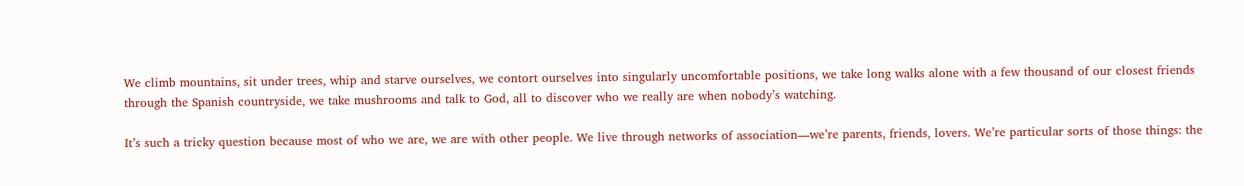We climb mountains, sit under trees, whip and starve ourselves, we contort ourselves into singularly uncomfortable positions, we take long walks alone with a few thousand of our closest friends through the Spanish countryside, we take mushrooms and talk to God, all to discover who we really are when nobody’s watching.

It’s such a tricky question because most of who we are, we are with other people. We live through networks of association—we’re parents, friends, lovers. We’re particular sorts of those things: the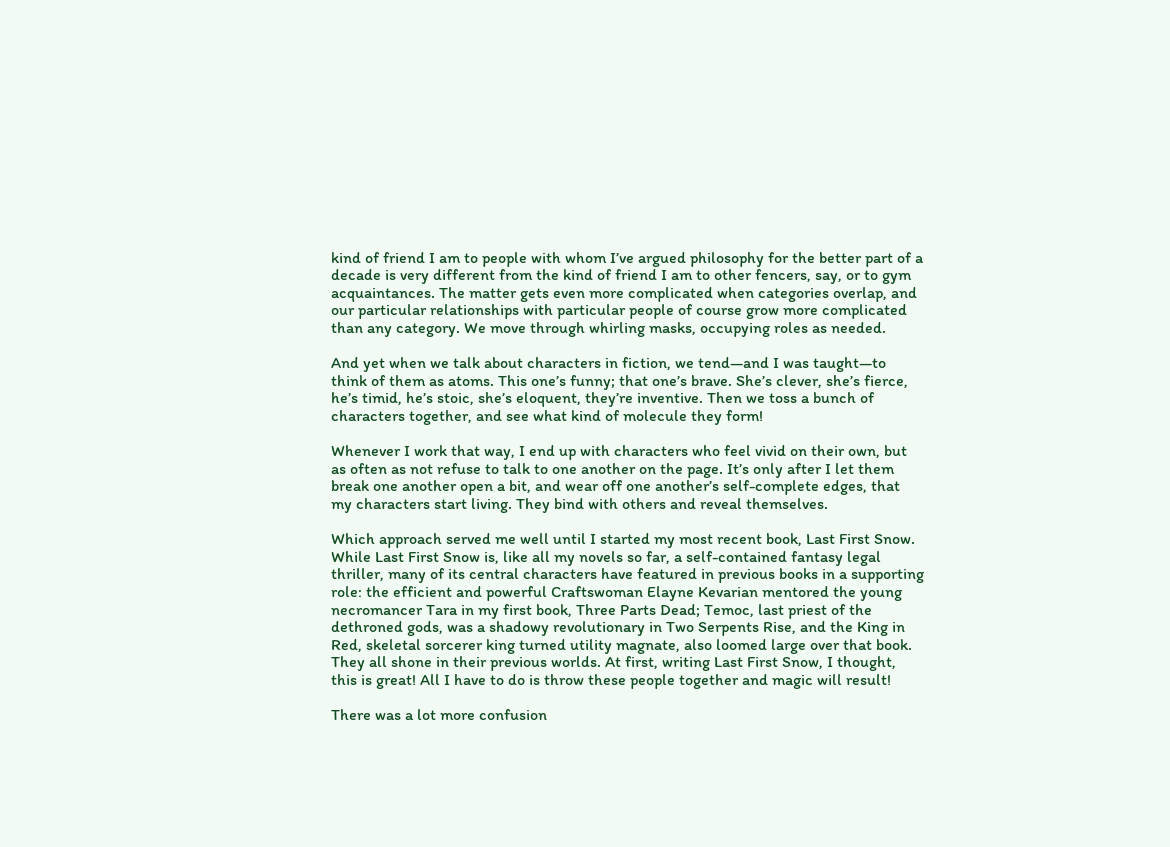kind of friend I am to people with whom I’ve argued philosophy for the better part of a decade is very different from the kind of friend I am to other fencers, say, or to gym acquaintances. The matter gets even more complicated when categories overlap, and our particular relationships with particular people of course grow more complicated than any category. We move through whirling masks, occupying roles as needed.

And yet when we talk about characters in fiction, we tend—and I was taught—to think of them as atoms. This one’s funny; that one’s brave. She’s clever, she’s fierce, he’s timid, he’s stoic, she’s eloquent, they’re inventive. Then we toss a bunch of characters together, and see what kind of molecule they form!

Whenever I work that way, I end up with characters who feel vivid on their own, but as often as not refuse to talk to one another on the page. It’s only after I let them break one another open a bit, and wear off one another’s self-complete edges, that my characters start living. They bind with others and reveal themselves.

Which approach served me well until I started my most recent book, Last First Snow. While Last First Snow is, like all my novels so far, a self-contained fantasy legal thriller, many of its central characters have featured in previous books in a supporting role: the efficient and powerful Craftswoman Elayne Kevarian mentored the young necromancer Tara in my first book, Three Parts Dead; Temoc, last priest of the dethroned gods, was a shadowy revolutionary in Two Serpents Rise, and the King in Red, skeletal sorcerer king turned utility magnate, also loomed large over that book. They all shone in their previous worlds. At first, writing Last First Snow, I thought, this is great! All I have to do is throw these people together and magic will result!

There was a lot more confusion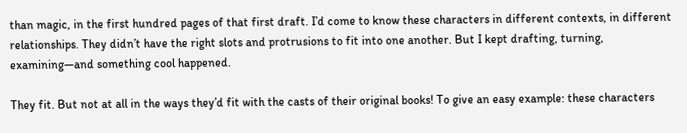than magic, in the first hundred pages of that first draft. I’d come to know these characters in different contexts, in different relationships. They didn’t have the right slots and protrusions to fit into one another. But I kept drafting, turning, examining—and something cool happened.

They fit. But not at all in the ways they’d fit with the casts of their original books! To give an easy example: these characters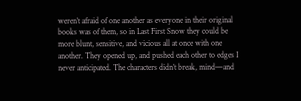weren’t afraid of one another as everyone in their original books was of them, so in Last First Snow they could be more blunt, sensitive, and vicious all at once with one another. They opened up, and pushed each other to edges I never anticipated. The characters didn’t break, mind—and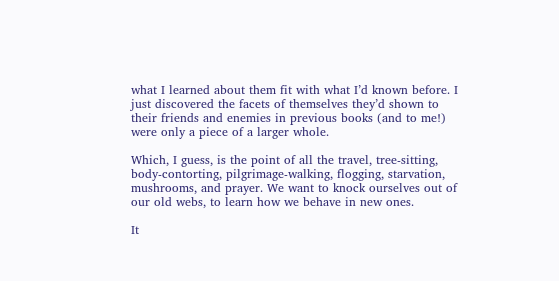what I learned about them fit with what I’d known before. I just discovered the facets of themselves they’d shown to their friends and enemies in previous books (and to me!) were only a piece of a larger whole.

Which, I guess, is the point of all the travel, tree-sitting, body-contorting, pilgrimage-walking, flogging, starvation, mushrooms, and prayer. We want to knock ourselves out of our old webs, to learn how we behave in new ones.

It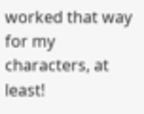worked that way for my characters, at least!